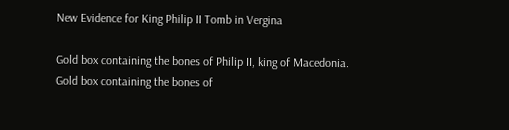New Evidence for King Philip II Tomb in Vergina

Gold box containing the bones of Philip II, king of Macedonia.
Gold box containing the bones of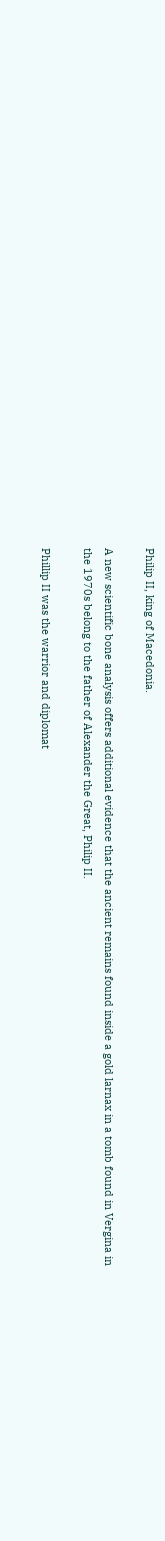Philip II, king of Macedonia.

A new scientific bone analysis offers additional evidence that the ancient remains found inside a gold larnax in a tomb found in Vergina in the 1970s belong to the father of Alexander the Great, Philip II.

Phillip II was the warrior and diplomat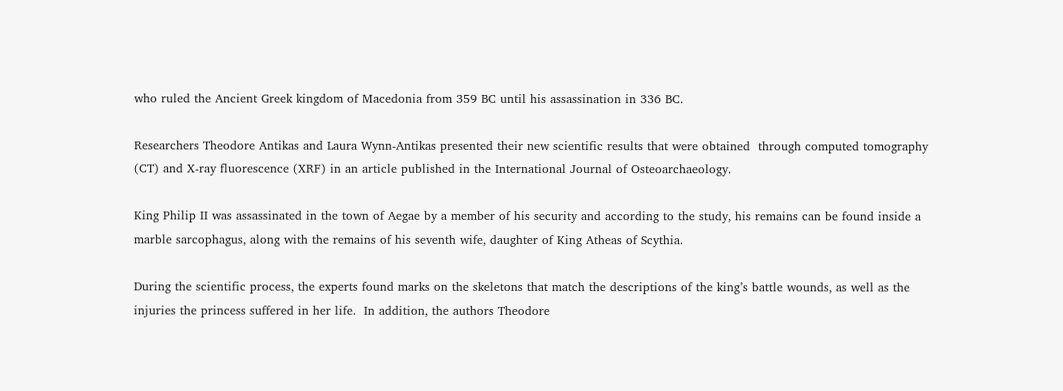who ruled the Ancient Greek kingdom of Macedonia from 359 BC until his assassination in 336 BC.

Researchers Theodore Antikas and Laura Wynn-Antikas presented their new scientific results that were obtained  through computed tomography (CT) and X-ray fluorescence (XRF) in an article published in the International Journal of Osteoarchaeology.

King Philip II was assassinated in the town of Aegae by a member of his security and according to the study, his remains can be found inside a marble sarcophagus, along with the remains of his seventh wife, daughter of King Atheas of Scythia.

During the scientific process, the experts found marks on the skeletons that match the descriptions of the king’s battle wounds, as well as the injuries the princess suffered in her life.  In addition, the authors Theodore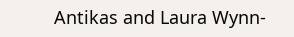Antikas and Laura Wynn-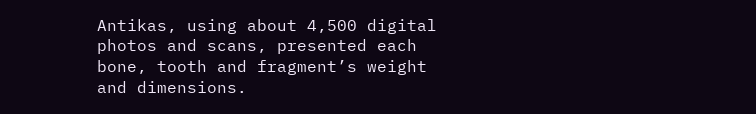Antikas, using about 4,500 digital photos and scans, presented each bone, tooth and fragment’s weight and dimensions.